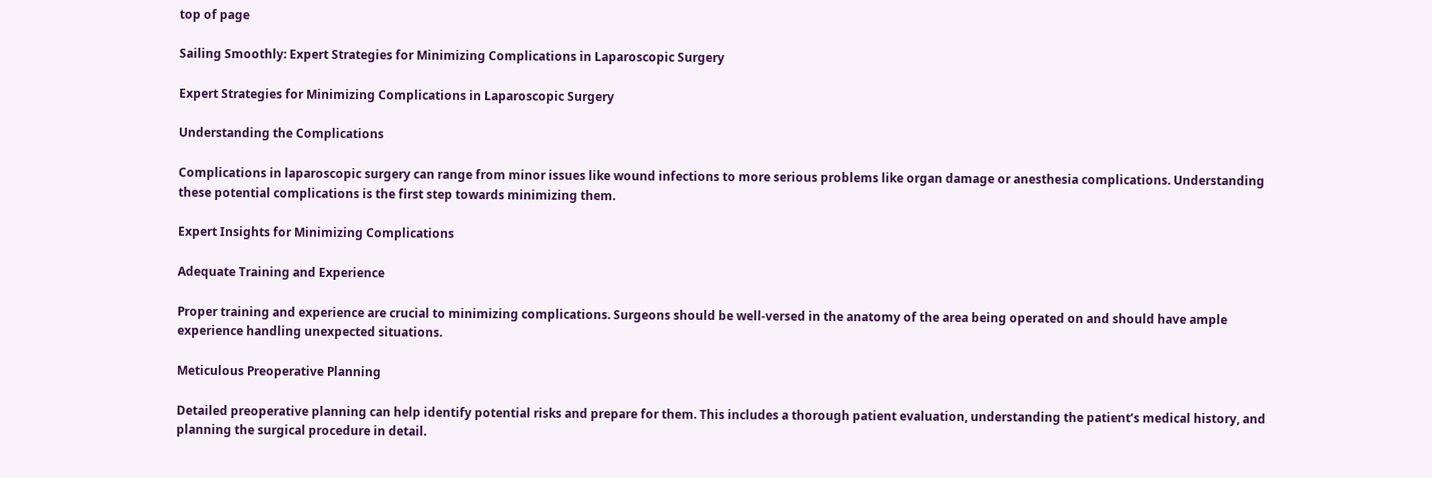top of page

Sailing Smoothly: Expert Strategies for Minimizing Complications in Laparoscopic Surgery

Expert Strategies for Minimizing Complications in Laparoscopic Surgery

Understanding the Complications

Complications in laparoscopic surgery can range from minor issues like wound infections to more serious problems like organ damage or anesthesia complications. Understanding these potential complications is the first step towards minimizing them.

Expert Insights for Minimizing Complications

Adequate Training and Experience

Proper training and experience are crucial to minimizing complications. Surgeons should be well-versed in the anatomy of the area being operated on and should have ample experience handling unexpected situations.

Meticulous Preoperative Planning

Detailed preoperative planning can help identify potential risks and prepare for them. This includes a thorough patient evaluation, understanding the patient’s medical history, and planning the surgical procedure in detail.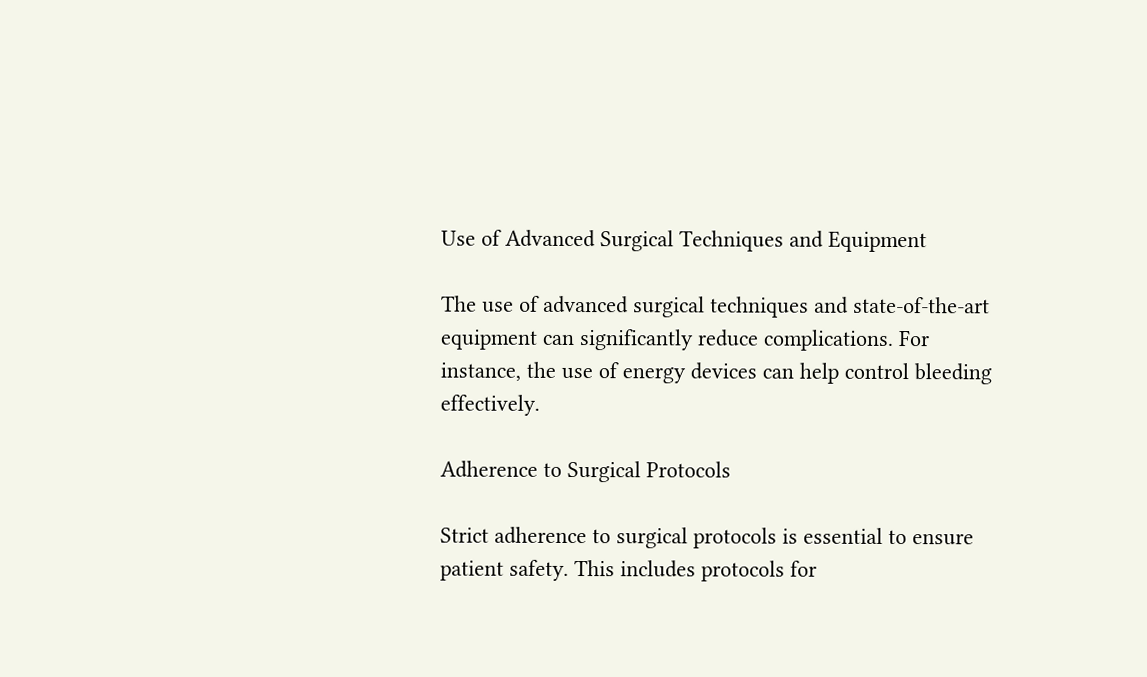Use of Advanced Surgical Techniques and Equipment

The use of advanced surgical techniques and state-of-the-art equipment can significantly reduce complications. For instance, the use of energy devices can help control bleeding effectively.

Adherence to Surgical Protocols

Strict adherence to surgical protocols is essential to ensure patient safety. This includes protocols for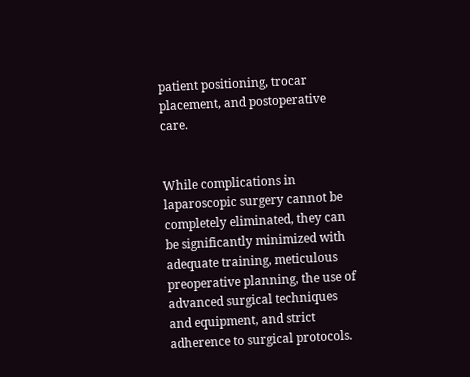patient positioning, trocar placement, and postoperative care.


While complications in laparoscopic surgery cannot be completely eliminated, they can be significantly minimized with adequate training, meticulous preoperative planning, the use of advanced surgical techniques and equipment, and strict adherence to surgical protocols.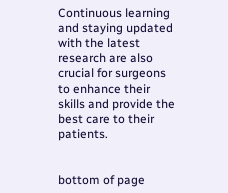Continuous learning and staying updated with the latest research are also crucial for surgeons to enhance their skills and provide the best care to their patients.


bottom of page